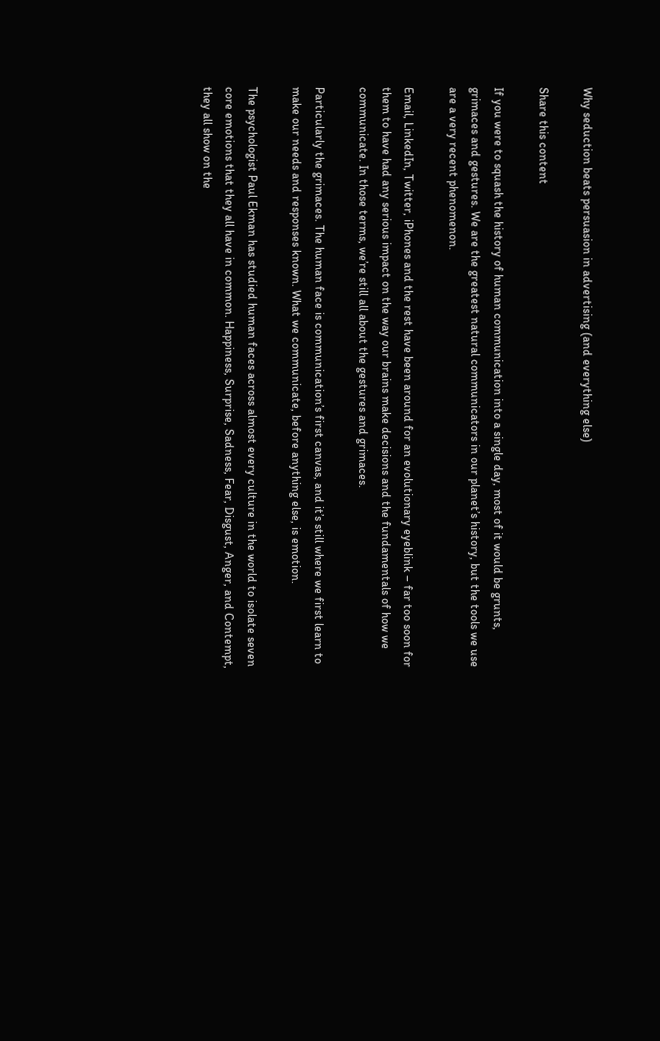Why seduction beats persuasion in advertising (and everything else)

Share this content

If you were to squash the history of human communication into a single day, most of it would be grunts, grimaces and gestures. We are the greatest natural communicators in our planet’s history, but the tools we use are a very recent phenomenon.

Email, LinkedIn, Twitter, iPhones and the rest have been around for an evolutionary eyeblink – far too soon for them to have had any serious impact on the way our brains make decisions and the fundamentals of how we communicate. In those terms, we’re still all about the gestures and grimaces.

Particularly the grimaces. The human face is communication’s first canvas, and it’s still where we first learn to make our needs and responses known. What we communicate, before anything else, is emotion.

The psychologist Paul Ekman has studied human faces across almost every culture in the world to isolate seven core emotions that they all have in common. Happiness, Surprise, Sadness, Fear, Disgust, Anger, and Contempt, they all show on the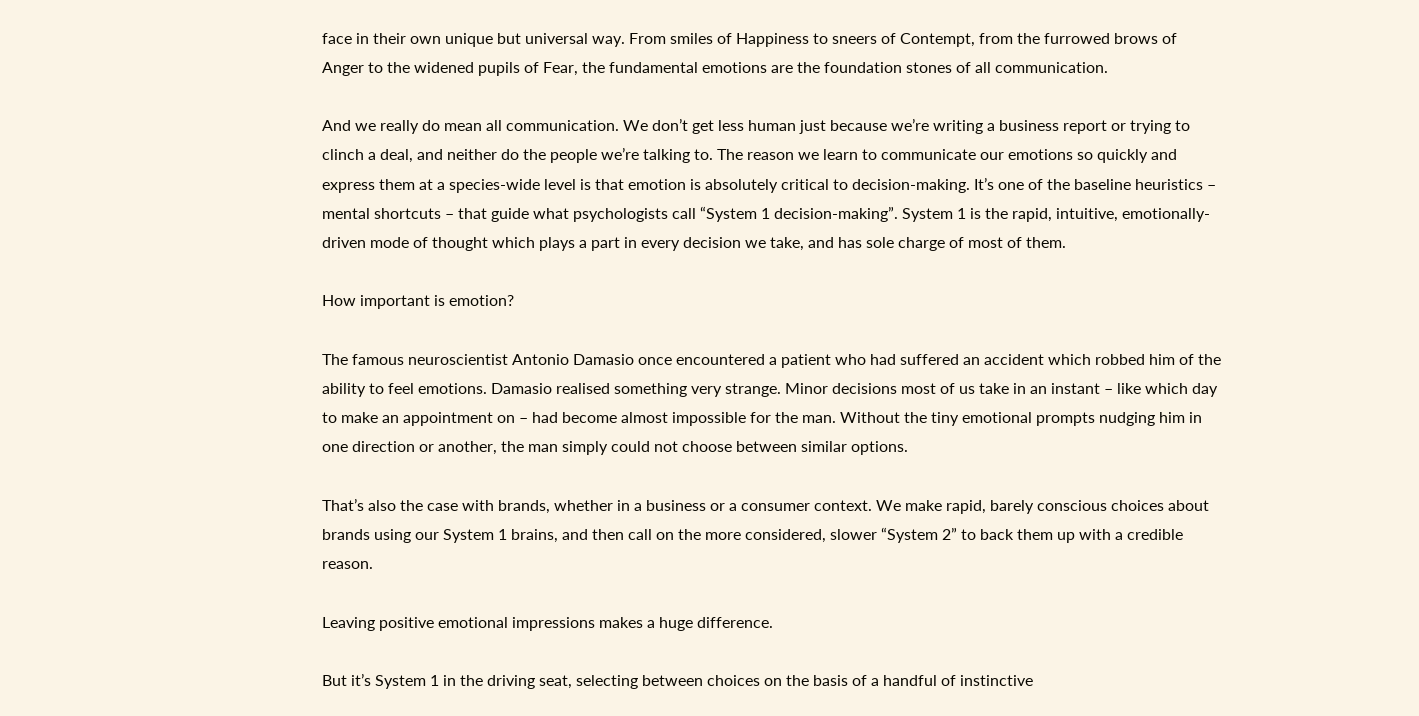face in their own unique but universal way. From smiles of Happiness to sneers of Contempt, from the furrowed brows of Anger to the widened pupils of Fear, the fundamental emotions are the foundation stones of all communication.

And we really do mean all communication. We don’t get less human just because we’re writing a business report or trying to clinch a deal, and neither do the people we’re talking to. The reason we learn to communicate our emotions so quickly and express them at a species-wide level is that emotion is absolutely critical to decision-making. It’s one of the baseline heuristics – mental shortcuts – that guide what psychologists call “System 1 decision-making”. System 1 is the rapid, intuitive, emotionally-driven mode of thought which plays a part in every decision we take, and has sole charge of most of them.

How important is emotion?

The famous neuroscientist Antonio Damasio once encountered a patient who had suffered an accident which robbed him of the ability to feel emotions. Damasio realised something very strange. Minor decisions most of us take in an instant – like which day to make an appointment on – had become almost impossible for the man. Without the tiny emotional prompts nudging him in one direction or another, the man simply could not choose between similar options.

That’s also the case with brands, whether in a business or a consumer context. We make rapid, barely conscious choices about brands using our System 1 brains, and then call on the more considered, slower “System 2” to back them up with a credible reason.

Leaving positive emotional impressions makes a huge difference.

But it’s System 1 in the driving seat, selecting between choices on the basis of a handful of instinctive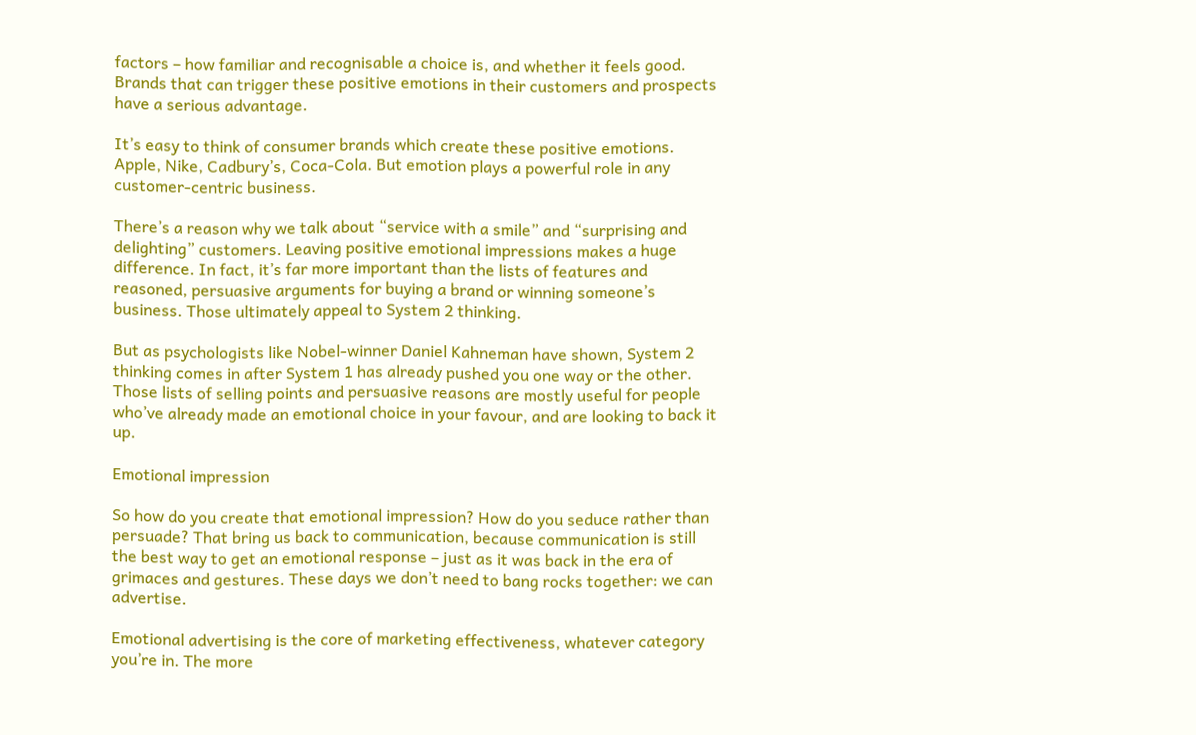factors – how familiar and recognisable a choice is, and whether it feels good. Brands that can trigger these positive emotions in their customers and prospects have a serious advantage.

It’s easy to think of consumer brands which create these positive emotions. Apple, Nike, Cadbury’s, Coca-Cola. But emotion plays a powerful role in any customer-centric business.

There’s a reason why we talk about “service with a smile” and “surprising and delighting” customers. Leaving positive emotional impressions makes a huge difference. In fact, it’s far more important than the lists of features and reasoned, persuasive arguments for buying a brand or winning someone’s business. Those ultimately appeal to System 2 thinking.

But as psychologists like Nobel-winner Daniel Kahneman have shown, System 2 thinking comes in after System 1 has already pushed you one way or the other. Those lists of selling points and persuasive reasons are mostly useful for people who’ve already made an emotional choice in your favour, and are looking to back it up.

Emotional impression

So how do you create that emotional impression? How do you seduce rather than persuade? That bring us back to communication, because communication is still the best way to get an emotional response – just as it was back in the era of grimaces and gestures. These days we don’t need to bang rocks together: we can advertise.

Emotional advertising is the core of marketing effectiveness, whatever category you’re in. The more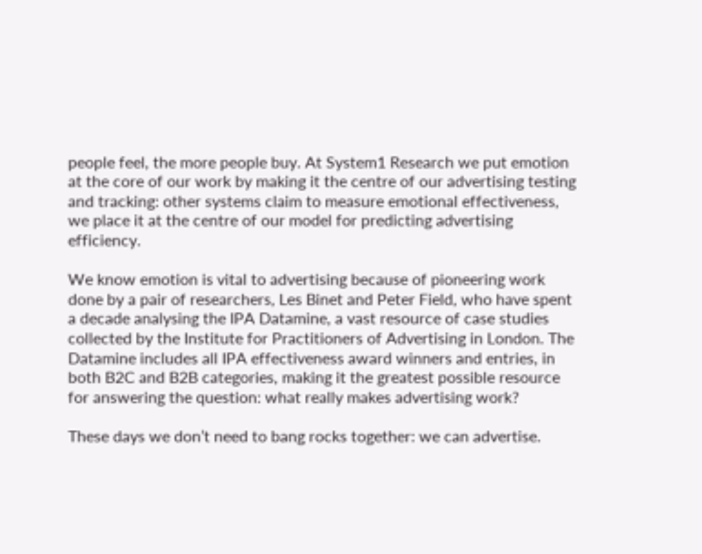people feel, the more people buy. At System1 Research we put emotion at the core of our work by making it the centre of our advertising testing and tracking: other systems claim to measure emotional effectiveness, we place it at the centre of our model for predicting advertising efficiency.

We know emotion is vital to advertising because of pioneering work done by a pair of researchers, Les Binet and Peter Field, who have spent a decade analysing the IPA Datamine, a vast resource of case studies collected by the Institute for Practitioners of Advertising in London. The Datamine includes all IPA effectiveness award winners and entries, in both B2C and B2B categories, making it the greatest possible resource for answering the question: what really makes advertising work?

These days we don’t need to bang rocks together: we can advertise.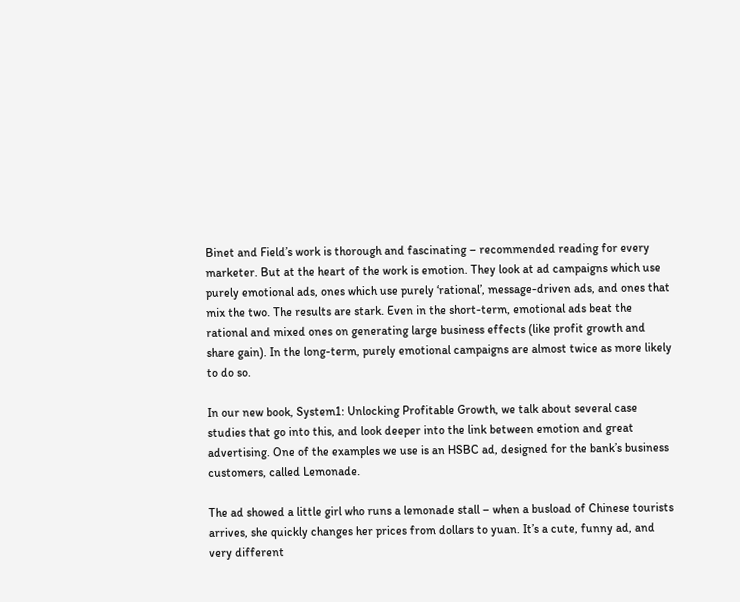Binet and Field’s work is thorough and fascinating – recommended reading for every marketer. But at the heart of the work is emotion. They look at ad campaigns which use purely emotional ads, ones which use purely ‘rational’, message-driven ads, and ones that mix the two. The results are stark. Even in the short-term, emotional ads beat the rational and mixed ones on generating large business effects (like profit growth and share gain). In the long-term, purely emotional campaigns are almost twice as more likely to do so.

In our new book, System1: Unlocking Profitable Growth, we talk about several case studies that go into this, and look deeper into the link between emotion and great advertising. One of the examples we use is an HSBC ad, designed for the bank’s business customers, called Lemonade.

The ad showed a little girl who runs a lemonade stall – when a busload of Chinese tourists arrives, she quickly changes her prices from dollars to yuan. It’s a cute, funny ad, and very different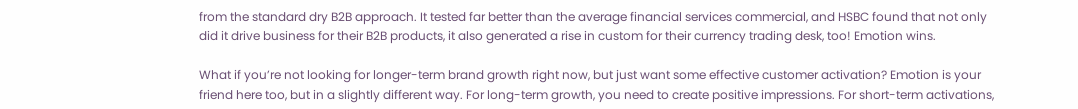from the standard dry B2B approach. It tested far better than the average financial services commercial, and HSBC found that not only did it drive business for their B2B products, it also generated a rise in custom for their currency trading desk, too! Emotion wins.

What if you’re not looking for longer-term brand growth right now, but just want some effective customer activation? Emotion is your friend here too, but in a slightly different way. For long-term growth, you need to create positive impressions. For short-term activations,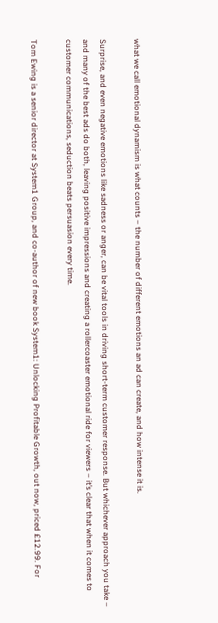what we call emotional dynamism is what counts – the number of different emotions an ad can create, and how intense it is.

Surprise, and even negative emotions like sadness or anger, can be vital tools in driving short-term customer response. But whichever approach you take – and many of the best ads do both, leaving positive impressions and creating a rollercoaster emotional ride for viewers – it’s clear that when it comes to customer communications, seduction beats persuasion every time.

Tom Ewing is a senior director at System1 Group, and co-author of new book System1: Unlocking Profitable Growth, out now, priced £12.99. For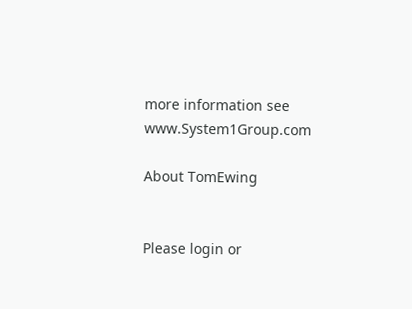more information see www.System1Group.com

About TomEwing


Please login or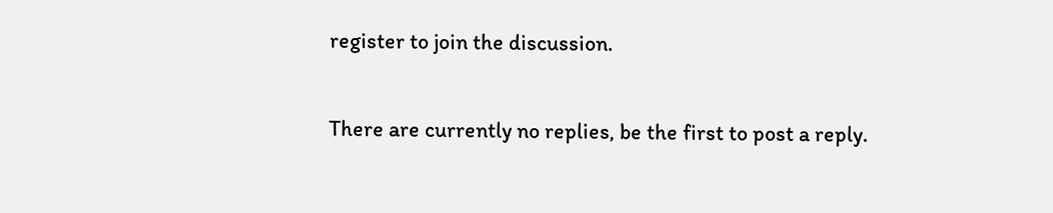register to join the discussion.

There are currently no replies, be the first to post a reply.